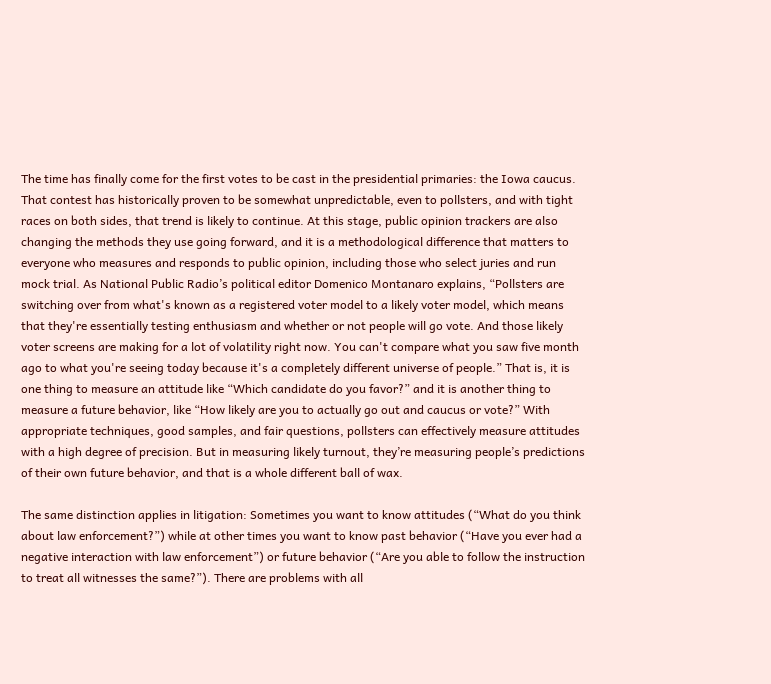The time has finally come for the first votes to be cast in the presidential primaries: the Iowa caucus. That contest has historically proven to be somewhat unpredictable, even to pollsters, and with tight races on both sides, that trend is likely to continue. At this stage, public opinion trackers are also changing the methods they use going forward, and it is a methodological difference that matters to everyone who measures and responds to public opinion, including those who select juries and run mock trial. As National Public Radio’s political editor Domenico Montanaro explains, “Pollsters are switching over from what's known as a registered voter model to a likely voter model, which means that they're essentially testing enthusiasm and whether or not people will go vote. And those likely voter screens are making for a lot of volatility right now. You can't compare what you saw five month ago to what you're seeing today because it's a completely different universe of people.” That is, it is one thing to measure an attitude like “Which candidate do you favor?” and it is another thing to measure a future behavior, like “How likely are you to actually go out and caucus or vote?” With appropriate techniques, good samples, and fair questions, pollsters can effectively measure attitudes with a high degree of precision. But in measuring likely turnout, they’re measuring people’s predictions of their own future behavior, and that is a whole different ball of wax.

The same distinction applies in litigation: Sometimes you want to know attitudes (“What do you think about law enforcement?”) while at other times you want to know past behavior (“Have you ever had a negative interaction with law enforcement”) or future behavior (“Are you able to follow the instruction to treat all witnesses the same?”). There are problems with all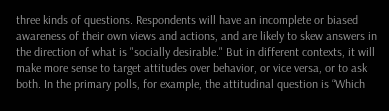three kinds of questions. Respondents will have an incomplete or biased awareness of their own views and actions, and are likely to skew answers in the direction of what is "socially desirable." But in different contexts, it will make more sense to target attitudes over behavior, or vice versa, or to ask both. In the primary polls, for example, the attitudinal question is “Which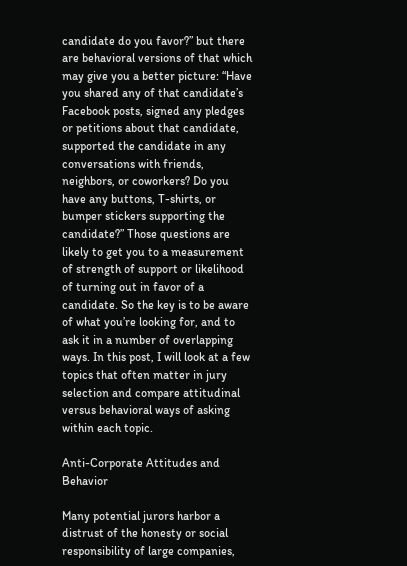candidate do you favor?” but there are behavioral versions of that which may give you a better picture: “Have you shared any of that candidate’s Facebook posts, signed any pledges or petitions about that candidate, supported the candidate in any conversations with friends, neighbors, or coworkers? Do you have any buttons, T-shirts, or bumper stickers supporting the candidate?” Those questions are likely to get you to a measurement of strength of support or likelihood of turning out in favor of a candidate. So the key is to be aware of what you’re looking for, and to ask it in a number of overlapping ways. In this post, I will look at a few topics that often matter in jury selection and compare attitudinal versus behavioral ways of asking within each topic.

Anti-Corporate Attitudes and Behavior

Many potential jurors harbor a distrust of the honesty or social responsibility of large companies,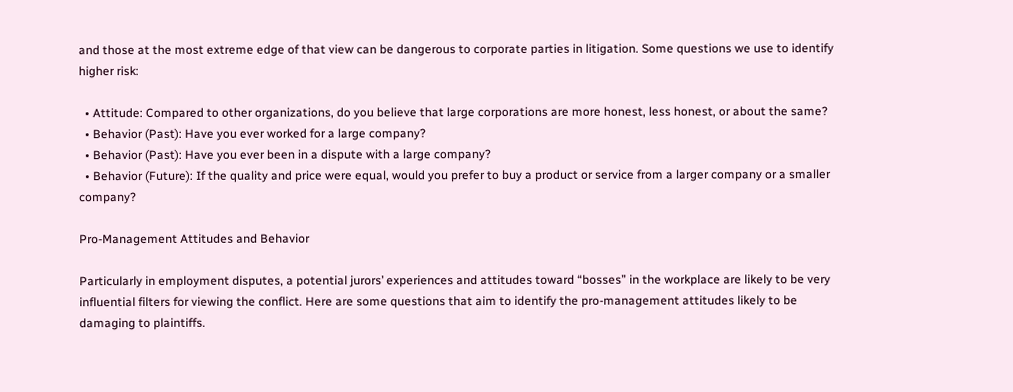and those at the most extreme edge of that view can be dangerous to corporate parties in litigation. Some questions we use to identify higher risk:

  • Attitude: Compared to other organizations, do you believe that large corporations are more honest, less honest, or about the same?
  • Behavior (Past): Have you ever worked for a large company?
  • Behavior (Past): Have you ever been in a dispute with a large company?
  • Behavior (Future): If the quality and price were equal, would you prefer to buy a product or service from a larger company or a smaller company?

Pro-Management Attitudes and Behavior

Particularly in employment disputes, a potential jurors’ experiences and attitudes toward “bosses” in the workplace are likely to be very influential filters for viewing the conflict. Here are some questions that aim to identify the pro-management attitudes likely to be damaging to plaintiffs.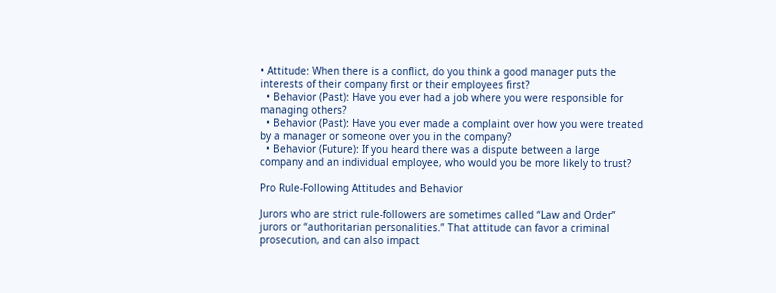• Attitude: When there is a conflict, do you think a good manager puts the interests of their company first or their employees first?
  • Behavior (Past): Have you ever had a job where you were responsible for managing others?
  • Behavior (Past): Have you ever made a complaint over how you were treated by a manager or someone over you in the company?
  • Behavior (Future): If you heard there was a dispute between a large company and an individual employee, who would you be more likely to trust?

Pro Rule-Following Attitudes and Behavior

Jurors who are strict rule-followers are sometimes called “Law and Order” jurors or “authoritarian personalities.” That attitude can favor a criminal prosecution, and can also impact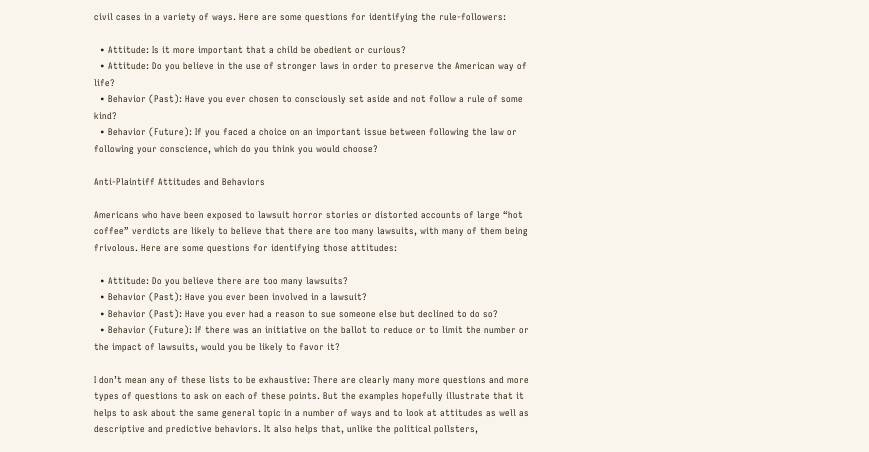civil cases in a variety of ways. Here are some questions for identifying the rule-followers:

  • Attitude: Is it more important that a child be obedient or curious?
  • Attitude: Do you believe in the use of stronger laws in order to preserve the American way of life?
  • Behavior (Past): Have you ever chosen to consciously set aside and not follow a rule of some kind?
  • Behavior (Future): If you faced a choice on an important issue between following the law or following your conscience, which do you think you would choose?

Anti-Plaintiff Attitudes and Behaviors

Americans who have been exposed to lawsuit horror stories or distorted accounts of large “hot coffee” verdicts are likely to believe that there are too many lawsuits, with many of them being frivolous. Here are some questions for identifying those attitudes:

  • Attitude: Do you believe there are too many lawsuits?
  • Behavior (Past): Have you ever been involved in a lawsuit?
  • Behavior (Past): Have you ever had a reason to sue someone else but declined to do so?
  • Behavior (Future): If there was an initiative on the ballot to reduce or to limit the number or the impact of lawsuits, would you be likely to favor it?

I don’t mean any of these lists to be exhaustive: There are clearly many more questions and more types of questions to ask on each of these points. But the examples hopefully illustrate that it helps to ask about the same general topic in a number of ways and to look at attitudes as well as descriptive and predictive behaviors. It also helps that, unlike the political pollsters,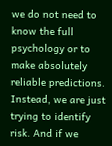we do not need to know the full psychology or to make absolutely reliable predictions. Instead, we are just trying to identify risk. And if we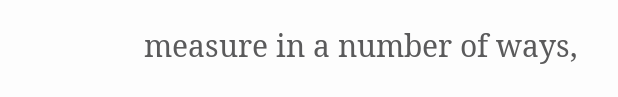measure in a number of ways,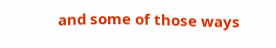and some of those ways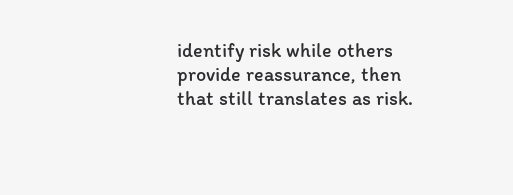identify risk while others provide reassurance, then that still translates as risk.